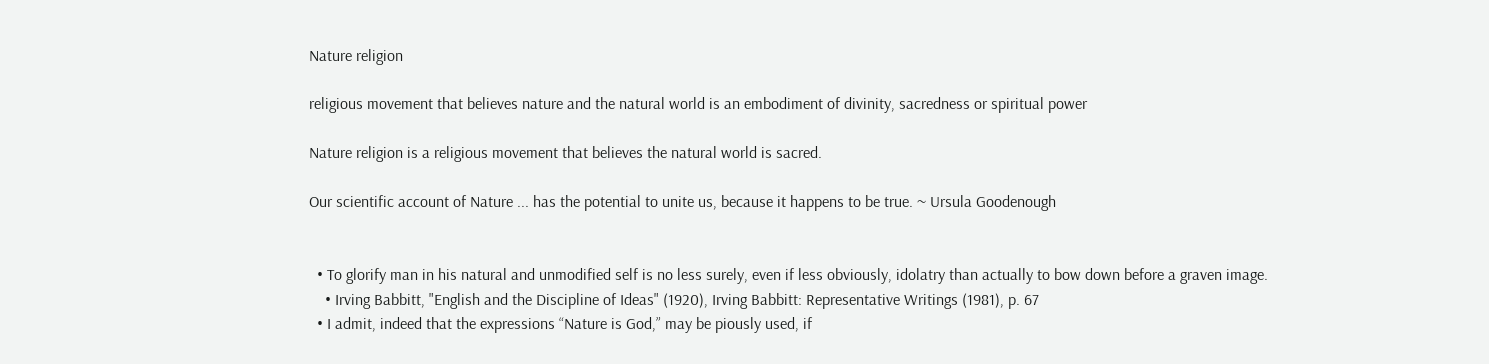Nature religion

religious movement that believes nature and the natural world is an embodiment of divinity, sacredness or spiritual power

Nature religion is a religious movement that believes the natural world is sacred.

Our scientific account of Nature ... has the potential to unite us, because it happens to be true. ~ Ursula Goodenough


  • To glorify man in his natural and unmodified self is no less surely, even if less obviously, idolatry than actually to bow down before a graven image.
    • Irving Babbitt, "English and the Discipline of Ideas" (1920), Irving Babbitt: Representative Writings (1981), p. 67
  • I admit, indeed that the expressions “Nature is God,” may be piously used, if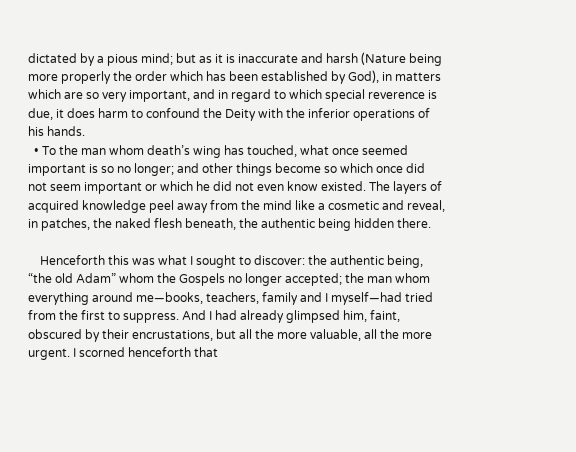dictated by a pious mind; but as it is inaccurate and harsh (Nature being more properly the order which has been established by God), in matters which are so very important, and in regard to which special reverence is due, it does harm to confound the Deity with the inferior operations of his hands.
  • To the man whom death’s wing has touched, what once seemed important is so no longer; and other things become so which once did not seem important or which he did not even know existed. The layers of acquired knowledge peel away from the mind like a cosmetic and reveal, in patches, the naked flesh beneath, the authentic being hidden there.

    Henceforth this was what I sought to discover: the authentic being, “the old Adam” whom the Gospels no longer accepted; the man whom everything around me—books, teachers, family and I myself—had tried from the first to suppress. And I had already glimpsed him, faint, obscured by their encrustations, but all the more valuable, all the more urgent. I scorned henceforth that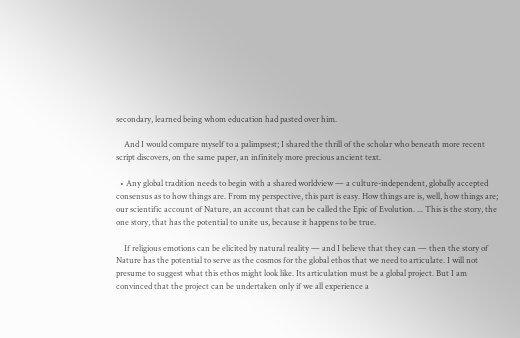secondary, learned being whom education had pasted over him.

    And I would compare myself to a palimpsest; I shared the thrill of the scholar who beneath more recent script discovers, on the same paper, an infinitely more precious ancient text.

  • Any global tradition needs to begin with a shared worldview — a culture-independent, globally accepted consensus as to how things are. From my perspective, this part is easy. How things are is, well, how things are; our scientific account of Nature, an account that can be called the Epic of Evolution. ... This is the story, the one story, that has the potential to unite us, because it happens to be true.

    If religious emotions can be elicited by natural reality — and I believe that they can — then the story of Nature has the potential to serve as the cosmos for the global ethos that we need to articulate. I will not presume to suggest what this ethos might look like. Its articulation must be a global project. But I am convinced that the project can be undertaken only if we all experience a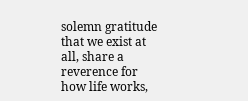solemn gratitude that we exist at all, share a reverence for how life works,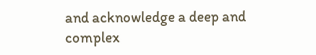and acknowledge a deep and complex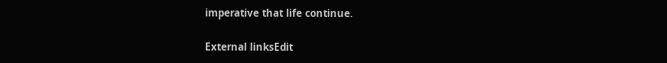imperative that life continue.

External linksEdit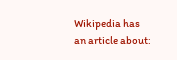Wikipedia has an article about: